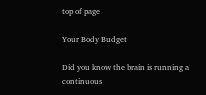top of page

Your Body Budget

Did you know the brain is running a continuous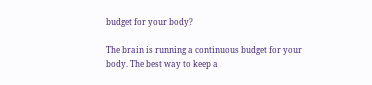budget for your body?

The brain is running a continuous budget for your body. The best way to keep a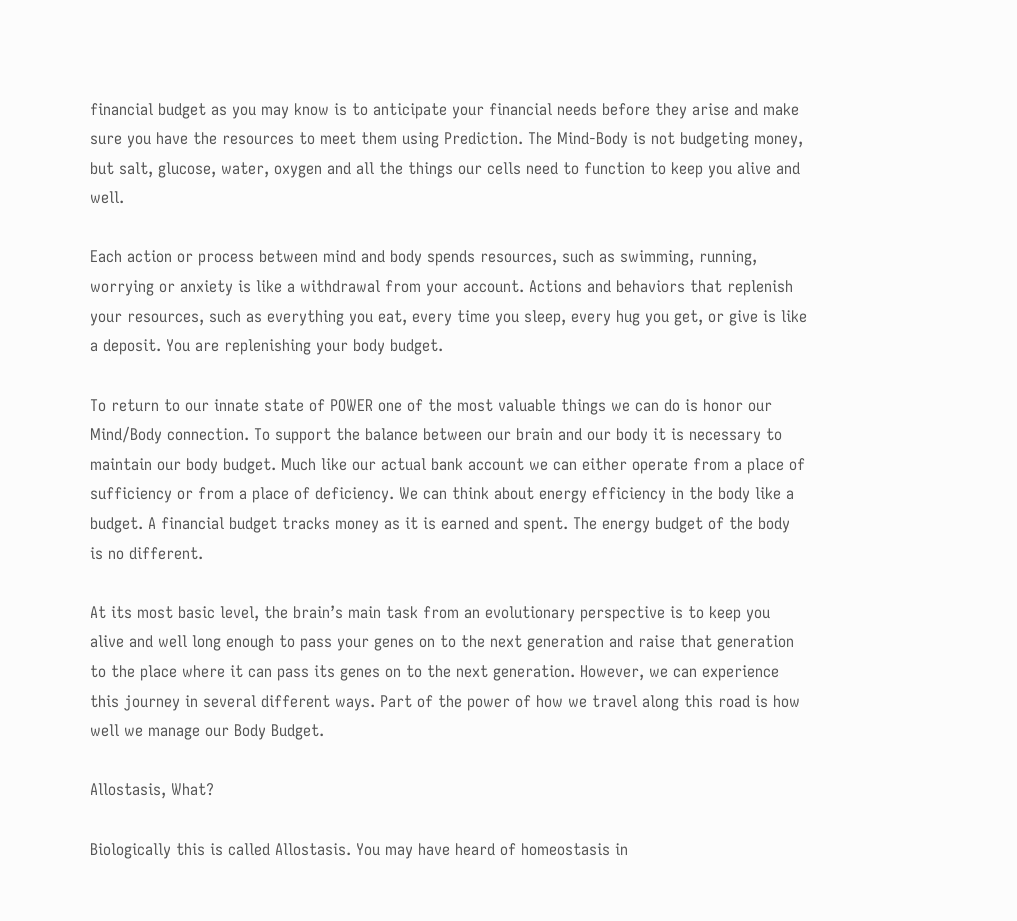financial budget as you may know is to anticipate your financial needs before they arise and make sure you have the resources to meet them using Prediction. The Mind-Body is not budgeting money, but salt, glucose, water, oxygen and all the things our cells need to function to keep you alive and well.

Each action or process between mind and body spends resources, such as swimming, running, worrying or anxiety is like a withdrawal from your account. Actions and behaviors that replenish your resources, such as everything you eat, every time you sleep, every hug you get, or give is like a deposit. You are replenishing your body budget.

To return to our innate state of POWER one of the most valuable things we can do is honor our Mind/Body connection. To support the balance between our brain and our body it is necessary to maintain our body budget. Much like our actual bank account we can either operate from a place of sufficiency or from a place of deficiency. We can think about energy efficiency in the body like a budget. A financial budget tracks money as it is earned and spent. The energy budget of the body is no different.

At its most basic level, the brain’s main task from an evolutionary perspective is to keep you alive and well long enough to pass your genes on to the next generation and raise that generation to the place where it can pass its genes on to the next generation. However, we can experience this journey in several different ways. Part of the power of how we travel along this road is how well we manage our Body Budget.

Allostasis, What?

Biologically this is called Allostasis. You may have heard of homeostasis in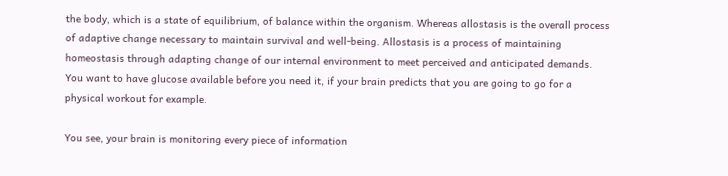the body, which is a state of equilibrium, of balance within the organism. Whereas allostasis is the overall process of adaptive change necessary to maintain survival and well-being. Allostasis is a process of maintaining homeostasis through adapting change of our internal environment to meet perceived and anticipated demands. You want to have glucose available before you need it, if your brain predicts that you are going to go for a physical workout for example.

You see, your brain is monitoring every piece of information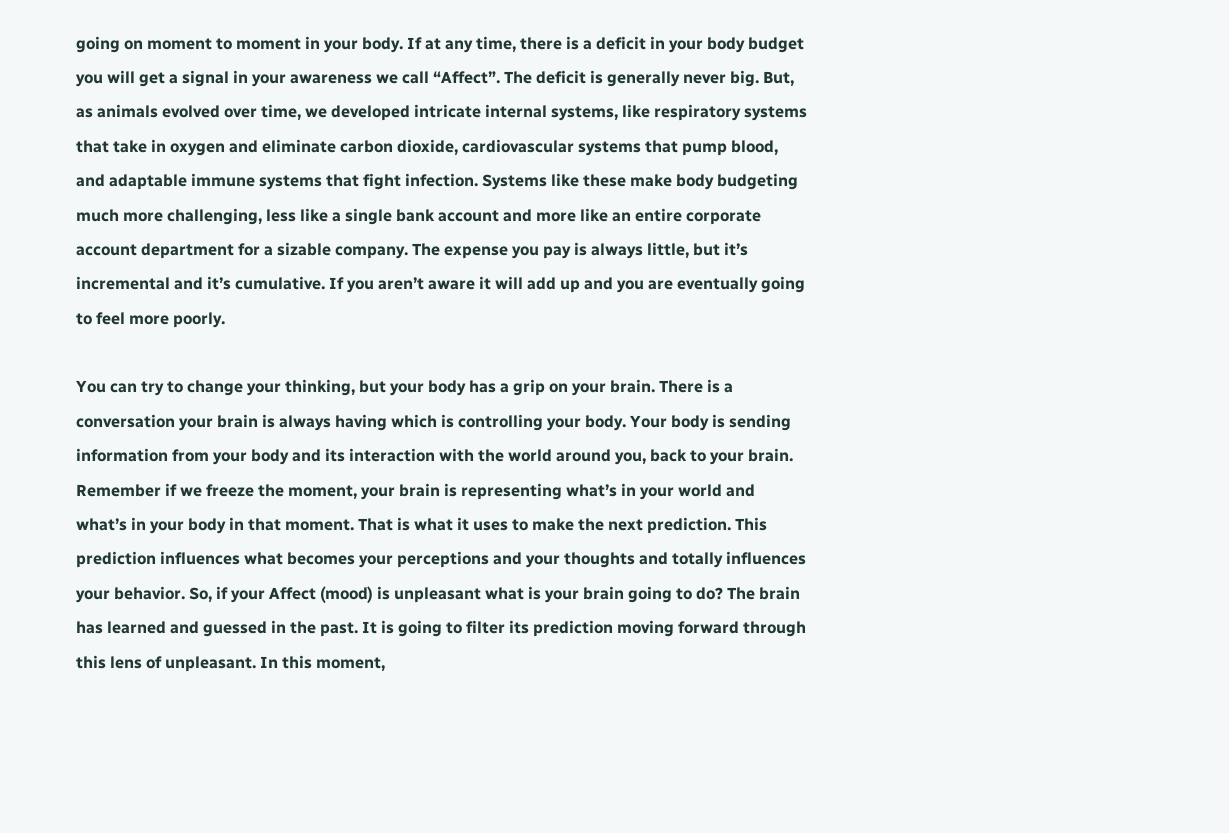going on moment to moment in your body. If at any time, there is a deficit in your body budget you will get a signal in your awareness we call “Affect”. The deficit is generally never big. But, as animals evolved over time, we developed intricate internal systems, like respiratory systems that take in oxygen and eliminate carbon dioxide, cardiovascular systems that pump blood, and adaptable immune systems that fight infection. Systems like these make body budgeting much more challenging, less like a single bank account and more like an entire corporate account department for a sizable company. The expense you pay is always little, but it’s incremental and it’s cumulative. If you aren’t aware it will add up and you are eventually going to feel more poorly.

You can try to change your thinking, but your body has a grip on your brain. There is a conversation your brain is always having which is controlling your body. Your body is sending information from your body and its interaction with the world around you, back to your brain. Remember if we freeze the moment, your brain is representing what’s in your world and what’s in your body in that moment. That is what it uses to make the next prediction. This prediction influences what becomes your perceptions and your thoughts and totally influences your behavior. So, if your Affect (mood) is unpleasant what is your brain going to do? The brain has learned and guessed in the past. It is going to filter its prediction moving forward through this lens of unpleasant. In this moment,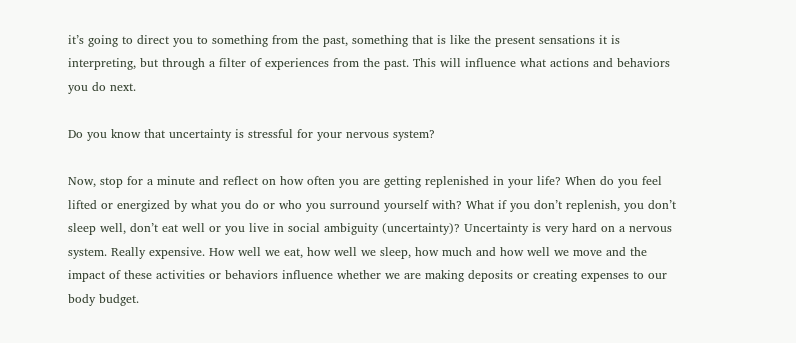it’s going to direct you to something from the past, something that is like the present sensations it is interpreting, but through a filter of experiences from the past. This will influence what actions and behaviors you do next.

Do you know that uncertainty is stressful for your nervous system?

Now, stop for a minute and reflect on how often you are getting replenished in your life? When do you feel lifted or energized by what you do or who you surround yourself with? What if you don’t replenish, you don’t sleep well, don’t eat well or you live in social ambiguity (uncertainty)? Uncertainty is very hard on a nervous system. Really expensive. How well we eat, how well we sleep, how much and how well we move and the impact of these activities or behaviors influence whether we are making deposits or creating expenses to our body budget.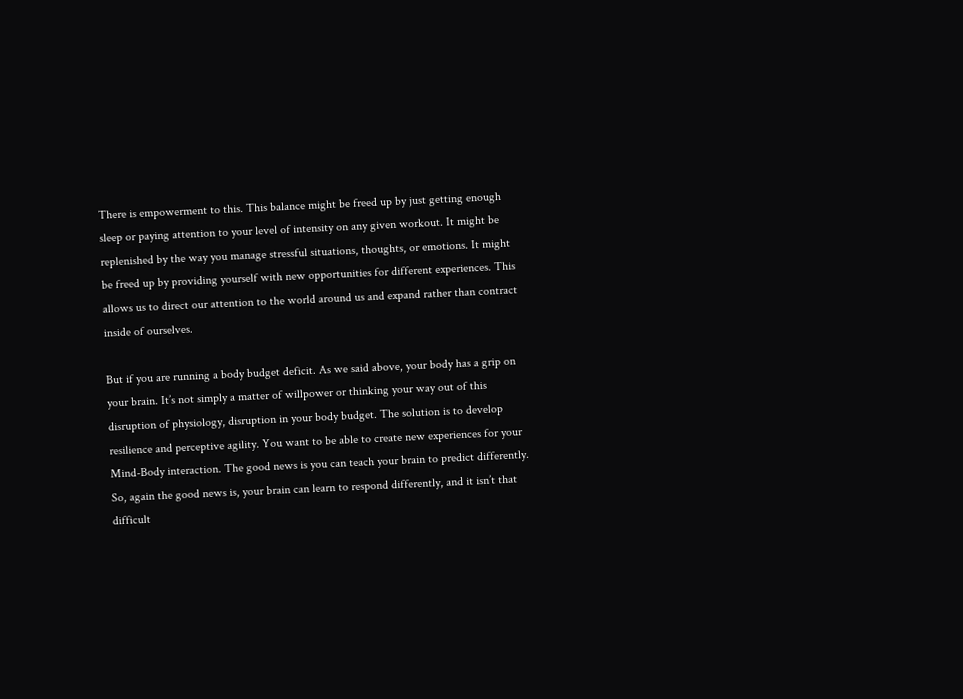There is empowerment to this. This balance might be freed up by just getting enough sleep or paying attention to your level of intensity on any given workout. It might be replenished by the way you manage stressful situations, thoughts, or emotions. It might be freed up by providing yourself with new opportunities for different experiences. This allows us to direct our attention to the world around us and expand rather than contract inside of ourselves.

But if you are running a body budget deficit. As we said above, your body has a grip on your brain. It’s not simply a matter of willpower or thinking your way out of this disruption of physiology, disruption in your body budget. The solution is to develop resilience and perceptive agility. You want to be able to create new experiences for your Mind-Body interaction. The good news is you can teach your brain to predict differently. So, again the good news is, your brain can learn to respond differently, and it isn’t that difficult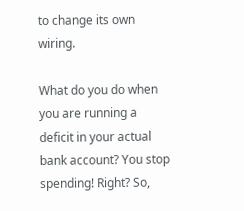to change its own wiring.

What do you do when you are running a deficit in your actual bank account? You stop spending! Right? So,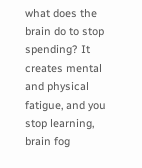what does the brain do to stop spending? It creates mental and physical fatigue, and you stop learning, brain fog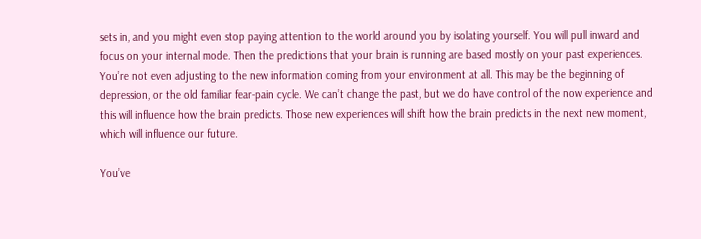sets in, and you might even stop paying attention to the world around you by isolating yourself. You will pull inward and focus on your internal mode. Then the predictions that your brain is running are based mostly on your past experiences. You’re not even adjusting to the new information coming from your environment at all. This may be the beginning of depression, or the old familiar fear-pain cycle. We can’t change the past, but we do have control of the now experience and this will influence how the brain predicts. Those new experiences will shift how the brain predicts in the next new moment, which will influence our future.

You’ve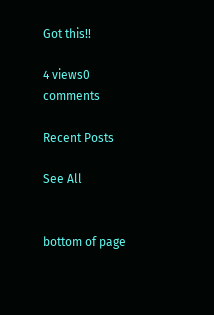Got this!!

4 views0 comments

Recent Posts

See All


bottom of page